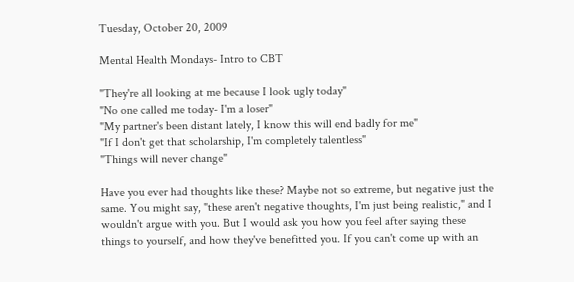Tuesday, October 20, 2009

Mental Health Mondays- Intro to CBT

"They're all looking at me because I look ugly today"
"No one called me today- I'm a loser"
"My partner's been distant lately, I know this will end badly for me"
"If I don't get that scholarship, I'm completely talentless"
"Things will never change"

Have you ever had thoughts like these? Maybe not so extreme, but negative just the same. You might say, "these aren't negative thoughts, I'm just being realistic," and I wouldn't argue with you. But I would ask you how you feel after saying these things to yourself, and how they've benefitted you. If you can't come up with an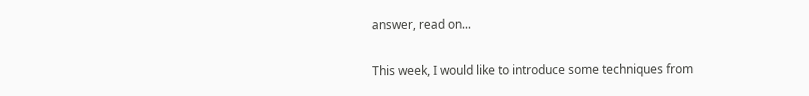answer, read on...

This week, I would like to introduce some techniques from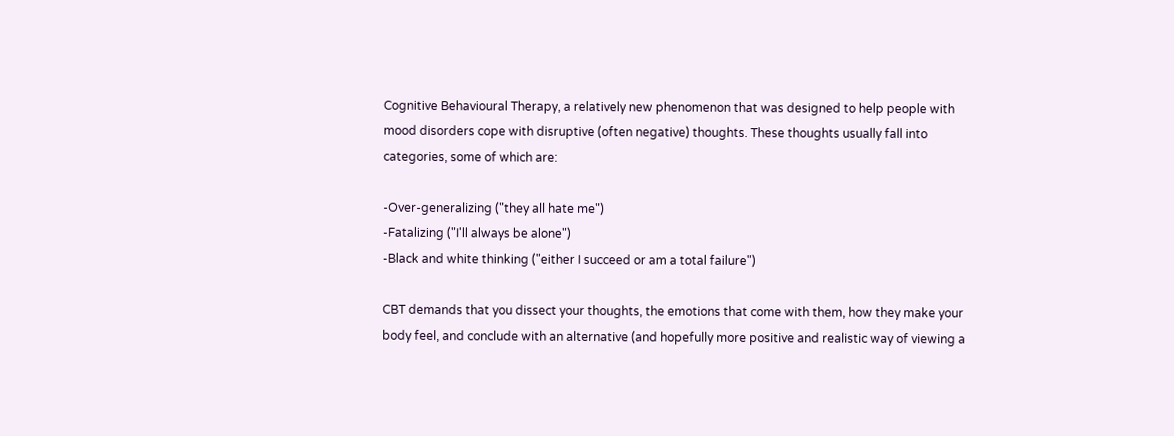Cognitive Behavioural Therapy, a relatively new phenomenon that was designed to help people with mood disorders cope with disruptive (often negative) thoughts. These thoughts usually fall into categories, some of which are:

-Over-generalizing ("they all hate me")
-Fatalizing ("I'll always be alone")
-Black and white thinking ("either I succeed or am a total failure")

CBT demands that you dissect your thoughts, the emotions that come with them, how they make your body feel, and conclude with an alternative (and hopefully more positive and realistic way of viewing a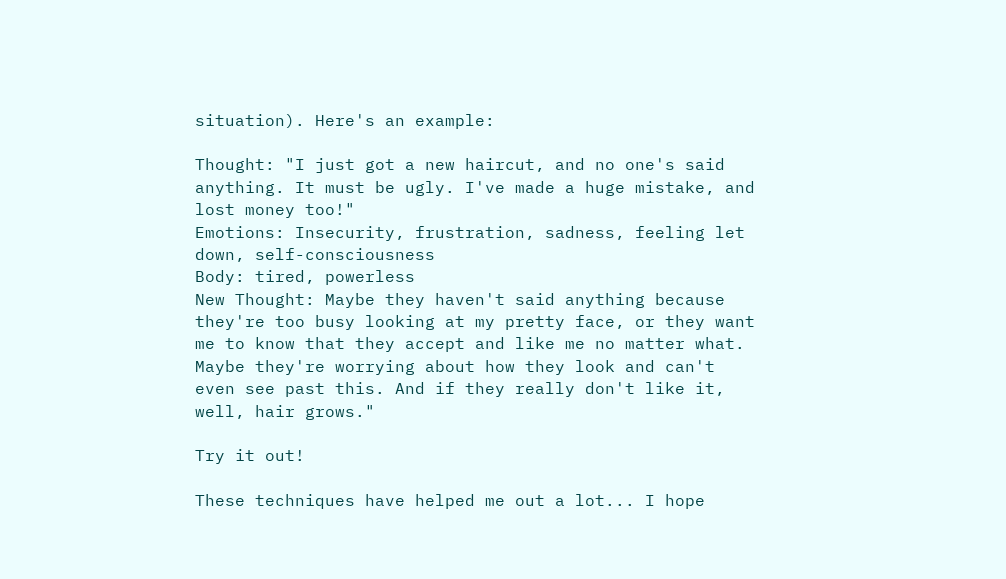situation). Here's an example:

Thought: "I just got a new haircut, and no one's said anything. It must be ugly. I've made a huge mistake, and lost money too!"
Emotions: Insecurity, frustration, sadness, feeling let down, self-consciousness
Body: tired, powerless
New Thought: Maybe they haven't said anything because they're too busy looking at my pretty face, or they want me to know that they accept and like me no matter what. Maybe they're worrying about how they look and can't even see past this. And if they really don't like it, well, hair grows."

Try it out!

These techniques have helped me out a lot... I hope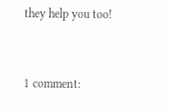they help you too!


1 comment: